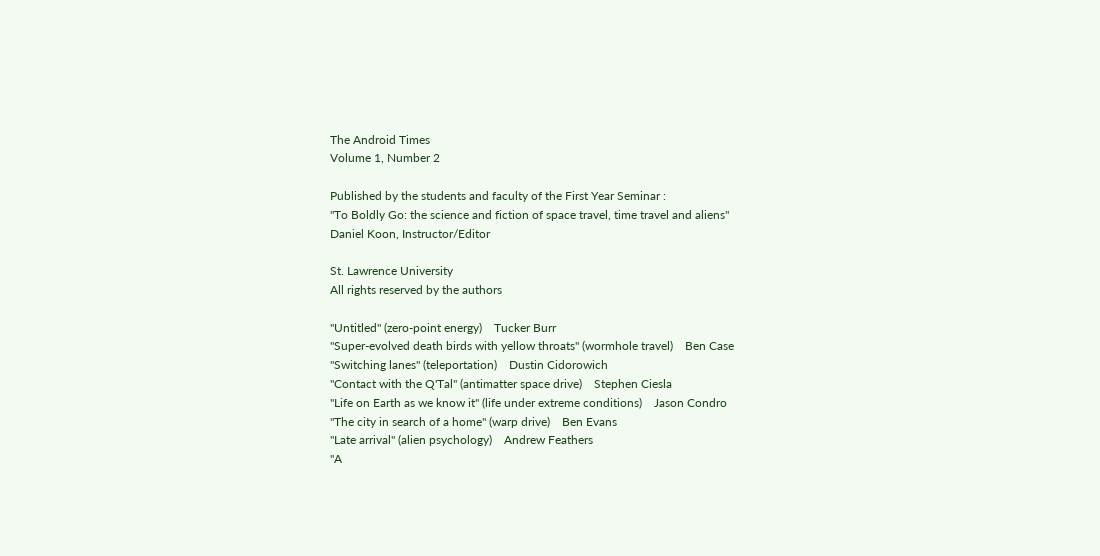The Android Times
Volume 1, Number 2

Published by the students and faculty of the First Year Seminar :
"To Boldly Go: the science and fiction of space travel, time travel and aliens"
Daniel Koon, Instructor/Editor

St. Lawrence University
All rights reserved by the authors

"Untitled" (zero-point energy)    Tucker Burr
"Super-evolved death birds with yellow throats" (wormhole travel)    Ben Case
"Switching lanes" (teleportation)    Dustin Cidorowich
"Contact with the Q'Tal" (antimatter space drive)    Stephen Ciesla
"Life on Earth as we know it" (life under extreme conditions)    Jason Condro
"The city in search of a home" (warp drive)    Ben Evans
"Late arrival" (alien psychology)    Andrew Feathers
"A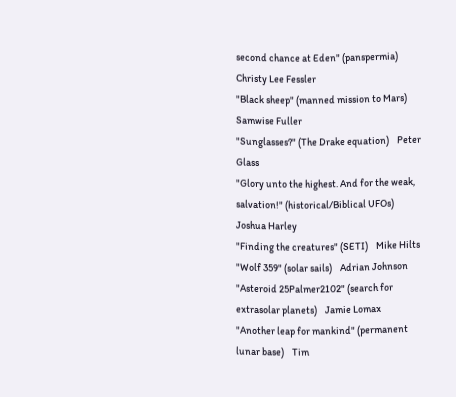second chance at Eden" (panspermia)    Christy Lee Fessler
"Black sheep" (manned mission to Mars)    Samwise Fuller
"Sunglasses?" (The Drake equation)    Peter Glass
"Glory unto the highest. And for the weak, salvation!" (historical/Biblical UFOs)    Joshua Harley
"Finding the creatures" (SETI)    Mike Hilts
"Wolf 359" (solar sails)    Adrian Johnson
"Asteroid 25Palmer2102" (search for extrasolar planets)    Jamie Lomax
"Another leap for mankind" (permanent lunar base)    Tim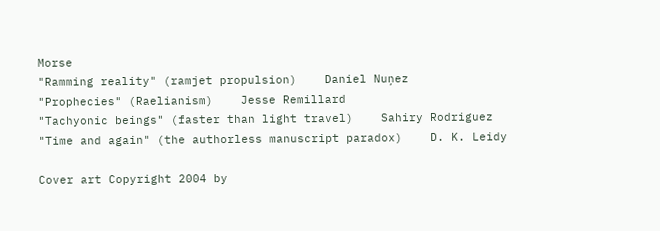Morse
"Ramming reality" (ramjet propulsion)    Daniel Nuņez
"Prophecies" (Raelianism)    Jesse Remillard
"Tachyonic beings" (faster than light travel)    Sahiry Rodriguez
"Time and again" (the authorless manuscript paradox)    D. K. Leidy

Cover art Copyright 2004 by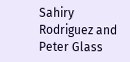Sahiry Rodriguez and Peter Glass